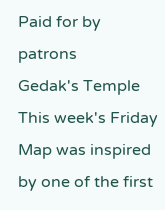Paid for by patrons
Gedak's Temple
This week's Friday Map was inspired by one of the first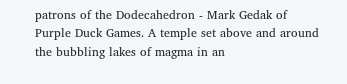patrons of the Dodecahedron - Mark Gedak of Purple Duck Games. A temple set above and around the bubbling lakes of magma in an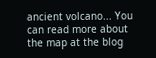ancient volcano... You can read more about the map at the blog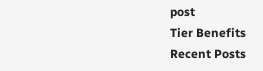post
Tier Benefits
Recent Posts